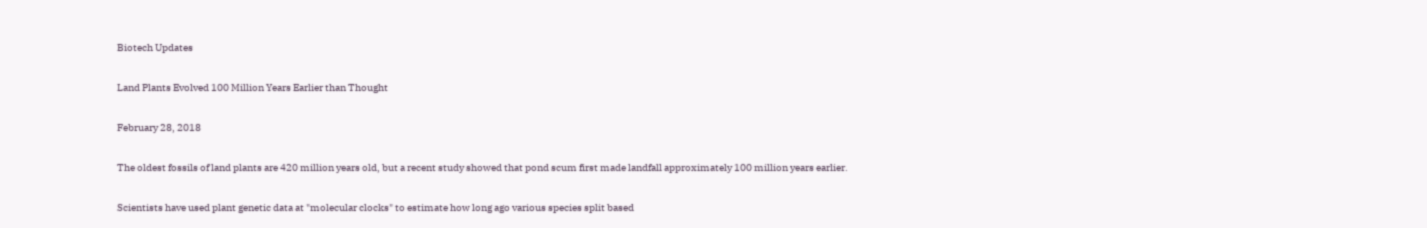Biotech Updates

Land Plants Evolved 100 Million Years Earlier than Thought

February 28, 2018

The oldest fossils of land plants are 420 million years old, but a recent study showed that pond scum first made landfall approximately 100 million years earlier.

Scientists have used plant genetic data at "molecular clocks" to estimate how long ago various species split based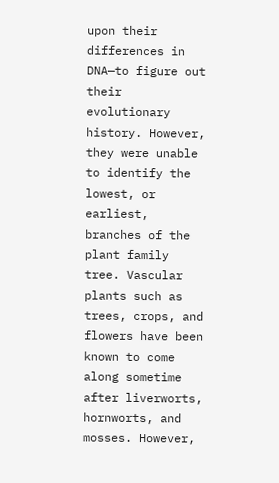upon their differences in DNA—to figure out their evolutionary history. However, they were unable to identify the lowest, or earliest, branches of the plant family tree. Vascular plants such as trees, crops, and flowers have been known to come along sometime after liverworts, hornworts, and mosses. However,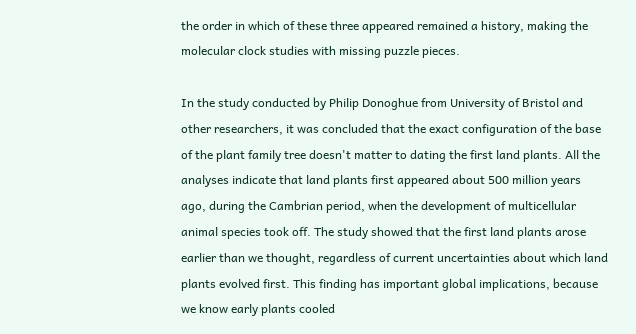the order in which of these three appeared remained a history, making the molecular clock studies with missing puzzle pieces.

In the study conducted by Philip Donoghue from University of Bristol and other researchers, it was concluded that the exact configuration of the base of the plant family tree doesn't matter to dating the first land plants. All the analyses indicate that land plants first appeared about 500 million years ago, during the Cambrian period, when the development of multicellular animal species took off. The study showed that the first land plants arose earlier than we thought, regardless of current uncertainties about which land plants evolved first. This finding has important global implications, because we know early plants cooled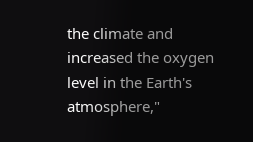the climate and increased the oxygen level in the Earth's atmosphere,"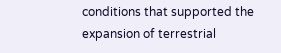conditions that supported the expansion of terrestrial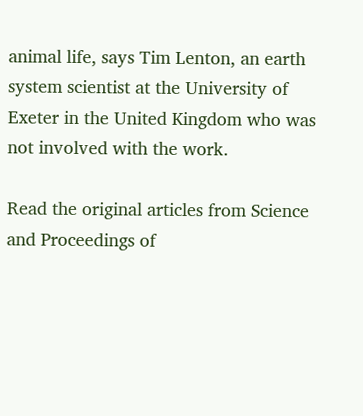animal life, says Tim Lenton, an earth system scientist at the University of Exeter in the United Kingdom who was not involved with the work.

Read the original articles from Science and Proceedings of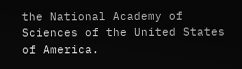the National Academy of Sciences of the United States of America.